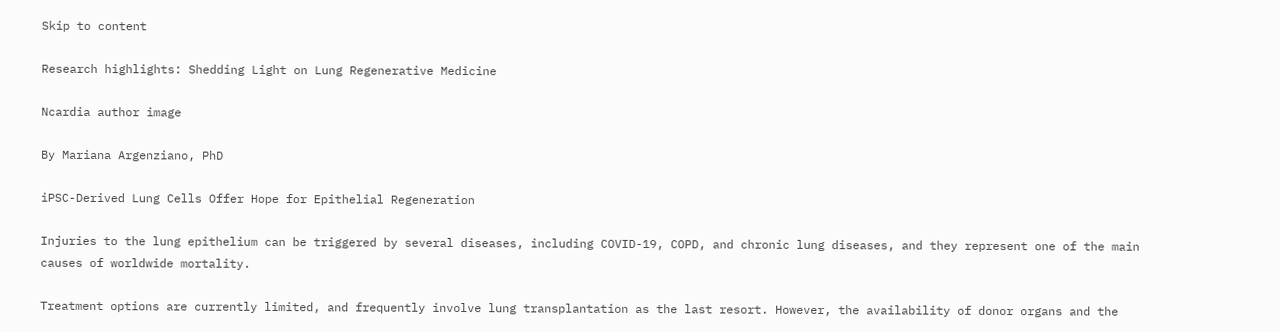Skip to content

Research highlights: Shedding Light on Lung Regenerative Medicine

Ncardia author image

By Mariana Argenziano, PhD

iPSC-Derived Lung Cells Offer Hope for Epithelial Regeneration

Injuries to the lung epithelium can be triggered by several diseases, including COVID-19, COPD, and chronic lung diseases, and they represent one of the main causes of worldwide mortality.

Treatment options are currently limited, and frequently involve lung transplantation as the last resort. However, the availability of donor organs and the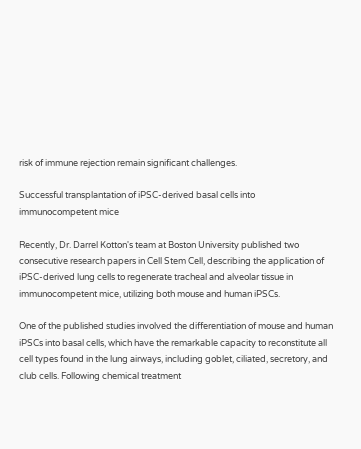risk of immune rejection remain significant challenges.

Successful transplantation of iPSC-derived basal cells into immunocompetent mice

Recently, Dr. Darrel Kotton's team at Boston University published two consecutive research papers in Cell Stem Cell, describing the application of iPSC-derived lung cells to regenerate tracheal and alveolar tissue in immunocompetent mice, utilizing both mouse and human iPSCs.

One of the published studies involved the differentiation of mouse and human iPSCs into basal cells, which have the remarkable capacity to reconstitute all cell types found in the lung airways, including goblet, ciliated, secretory, and club cells. Following chemical treatment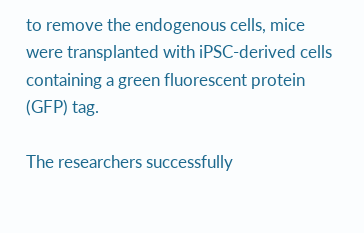to remove the endogenous cells, mice were transplanted with iPSC-derived cells containing a green fluorescent protein (GFP) tag.

The researchers successfully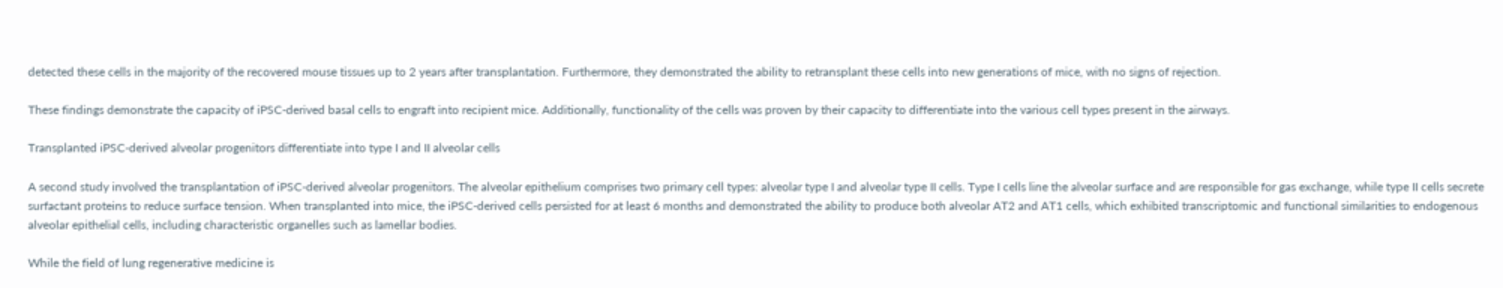detected these cells in the majority of the recovered mouse tissues up to 2 years after transplantation. Furthermore, they demonstrated the ability to retransplant these cells into new generations of mice, with no signs of rejection.

These findings demonstrate the capacity of iPSC-derived basal cells to engraft into recipient mice. Additionally, functionality of the cells was proven by their capacity to differentiate into the various cell types present in the airways.

Transplanted iPSC-derived alveolar progenitors differentiate into type I and II alveolar cells

A second study involved the transplantation of iPSC-derived alveolar progenitors. The alveolar epithelium comprises two primary cell types: alveolar type I and alveolar type II cells. Type I cells line the alveolar surface and are responsible for gas exchange, while type II cells secrete surfactant proteins to reduce surface tension. When transplanted into mice, the iPSC-derived cells persisted for at least 6 months and demonstrated the ability to produce both alveolar AT2 and AT1 cells, which exhibited transcriptomic and functional similarities to endogenous alveolar epithelial cells, including characteristic organelles such as lamellar bodies.

While the field of lung regenerative medicine is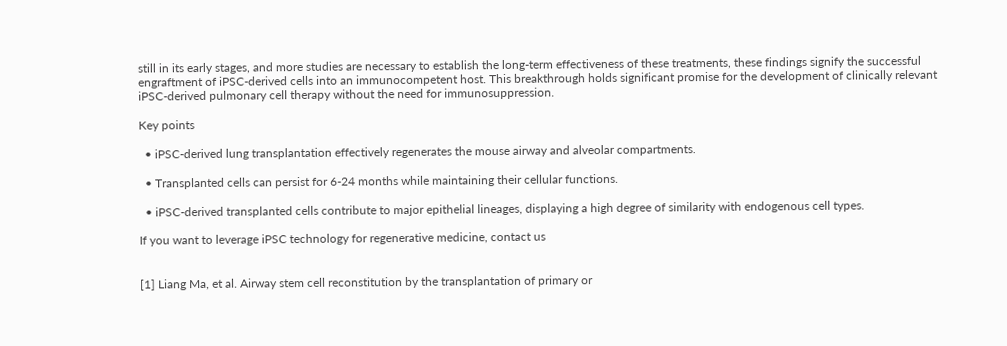still in its early stages, and more studies are necessary to establish the long-term effectiveness of these treatments, these findings signify the successful engraftment of iPSC-derived cells into an immunocompetent host. This breakthrough holds significant promise for the development of clinically relevant iPSC-derived pulmonary cell therapy without the need for immunosuppression.

Key points

  • iPSC-derived lung transplantation effectively regenerates the mouse airway and alveolar compartments.

  • Transplanted cells can persist for 6-24 months while maintaining their cellular functions.

  • iPSC-derived transplanted cells contribute to major epithelial lineages, displaying a high degree of similarity with endogenous cell types.

If you want to leverage iPSC technology for regenerative medicine, contact us


[1] Liang Ma, et al. Airway stem cell reconstitution by the transplantation of primary or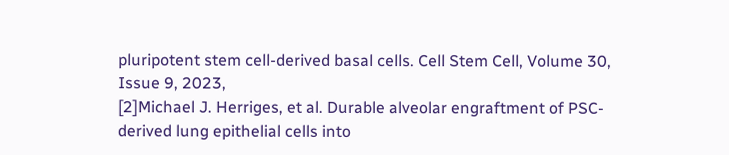pluripotent stem cell-derived basal cells. Cell Stem Cell, Volume 30, Issue 9, 2023,
[2]Michael J. Herriges, et al. Durable alveolar engraftment of PSC-derived lung epithelial cells into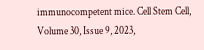immunocompetent mice. Cell Stem Cell, Volume 30, Issue 9, 2023,